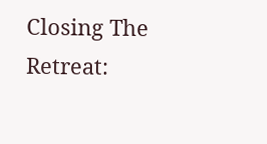Closing The Retreat: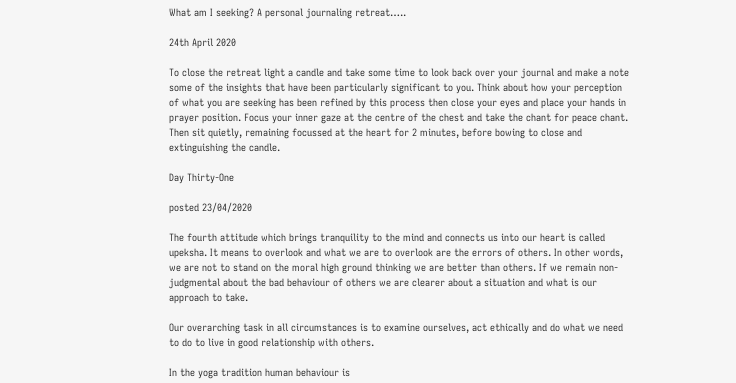What am I seeking? A personal journaling retreat…..

24th April 2020

To close the retreat light a candle and take some time to look back over your journal and make a note some of the insights that have been particularly significant to you. Think about how your perception of what you are seeking has been refined by this process then close your eyes and place your hands in prayer position. Focus your inner gaze at the centre of the chest and take the chant for peace chant. Then sit quietly, remaining focussed at the heart for 2 minutes, before bowing to close and extinguishing the candle.

Day Thirty-One

posted 23/04/2020

The fourth attitude which brings tranquility to the mind and connects us into our heart is called upeksha. It means to overlook and what we are to overlook are the errors of others. In other words, we are not to stand on the moral high ground thinking we are better than others. If we remain non-judgmental about the bad behaviour of others we are clearer about a situation and what is our approach to take.

Our overarching task in all circumstances is to examine ourselves, act ethically and do what we need to do to live in good relationship with others.

In the yoga tradition human behaviour is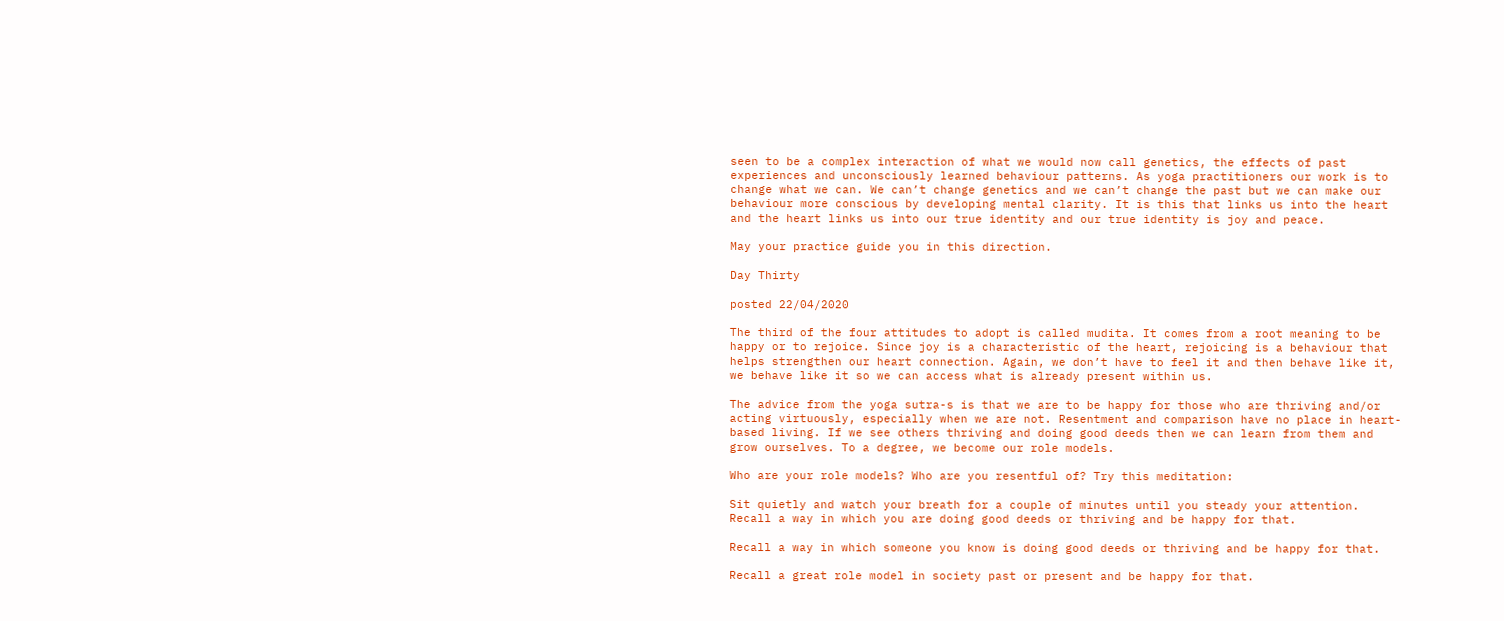seen to be a complex interaction of what we would now call genetics, the effects of past experiences and unconsciously learned behaviour patterns. As yoga practitioners our work is to change what we can. We can’t change genetics and we can’t change the past but we can make our behaviour more conscious by developing mental clarity. It is this that links us into the heart and the heart links us into our true identity and our true identity is joy and peace.

May your practice guide you in this direction.

Day Thirty

posted 22/04/2020

The third of the four attitudes to adopt is called mudita. It comes from a root meaning to be happy or to rejoice. Since joy is a characteristic of the heart, rejoicing is a behaviour that helps strengthen our heart connection. Again, we don’t have to feel it and then behave like it, we behave like it so we can access what is already present within us.

The advice from the yoga sutra-s is that we are to be happy for those who are thriving and/or acting virtuously, especially when we are not. Resentment and comparison have no place in heart-based living. If we see others thriving and doing good deeds then we can learn from them and grow ourselves. To a degree, we become our role models.

Who are your role models? Who are you resentful of? Try this meditation:

Sit quietly and watch your breath for a couple of minutes until you steady your attention. Recall a way in which you are doing good deeds or thriving and be happy for that.

Recall a way in which someone you know is doing good deeds or thriving and be happy for that.

Recall a great role model in society past or present and be happy for that.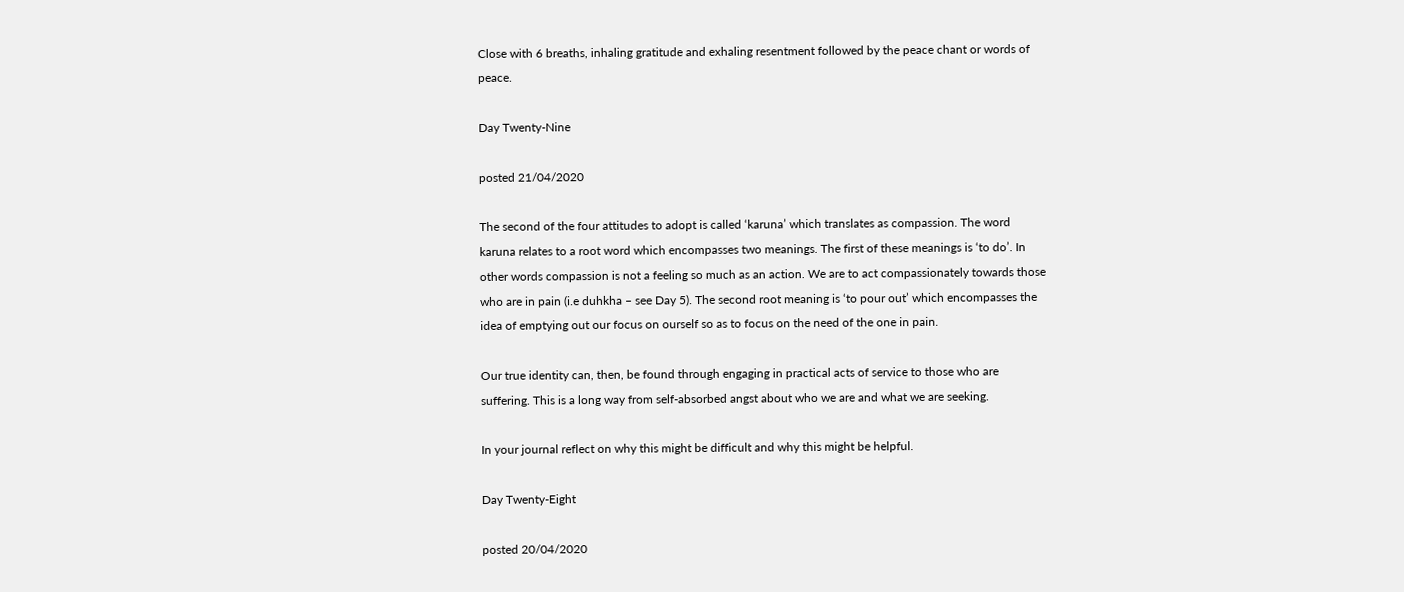Close with 6 breaths, inhaling gratitude and exhaling resentment followed by the peace chant or words of peace.

Day Twenty-Nine

posted 21/04/2020

The second of the four attitudes to adopt is called ‘karuna’ which translates as compassion. The word karuna relates to a root word which encompasses two meanings. The first of these meanings is ‘to do’. In other words compassion is not a feeling so much as an action. We are to act compassionately towards those who are in pain (i.e duhkha – see Day 5). The second root meaning is ‘to pour out’ which encompasses the idea of emptying out our focus on ourself so as to focus on the need of the one in pain.

Our true identity can, then, be found through engaging in practical acts of service to those who are suffering. This is a long way from self-absorbed angst about who we are and what we are seeking.

In your journal reflect on why this might be difficult and why this might be helpful.

Day Twenty-Eight

posted 20/04/2020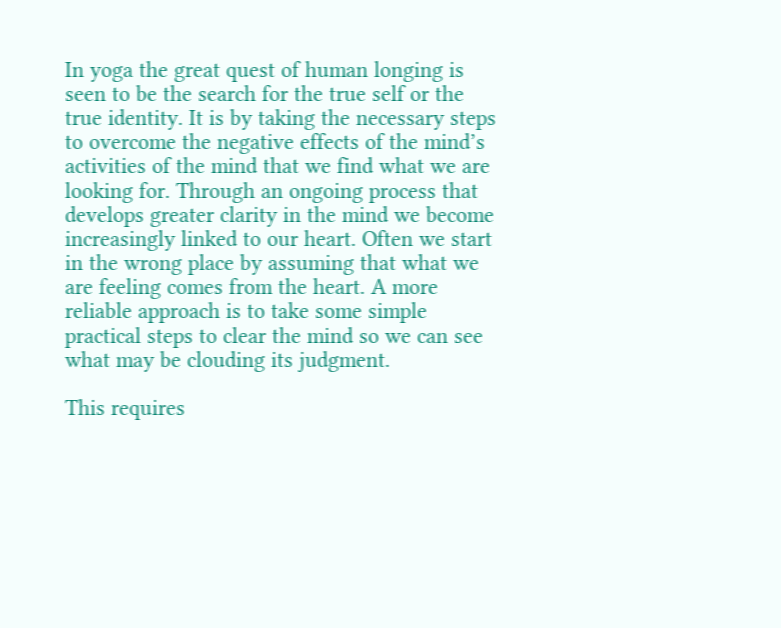In yoga the great quest of human longing is seen to be the search for the true self or the true identity. It is by taking the necessary steps to overcome the negative effects of the mind’s activities of the mind that we find what we are looking for. Through an ongoing process that develops greater clarity in the mind we become increasingly linked to our heart. Often we start in the wrong place by assuming that what we are feeling comes from the heart. A more reliable approach is to take some simple practical steps to clear the mind so we can see what may be clouding its judgment.

This requires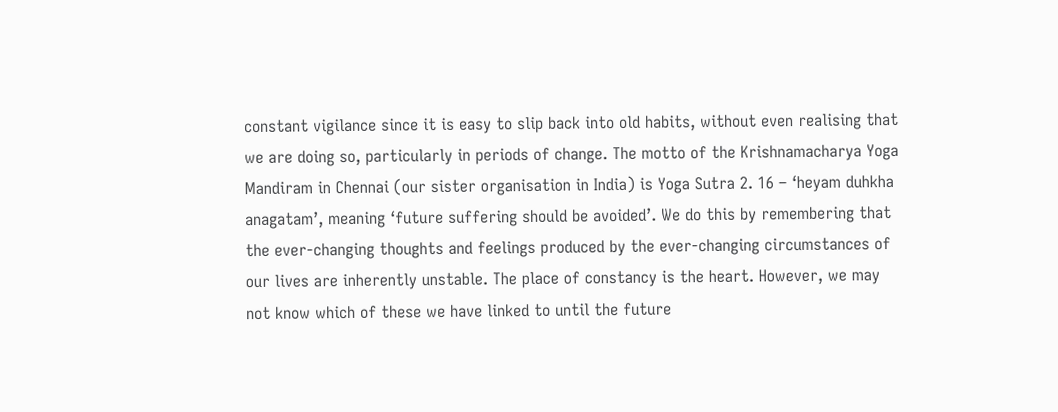constant vigilance since it is easy to slip back into old habits, without even realising that we are doing so, particularly in periods of change. The motto of the Krishnamacharya Yoga Mandiram in Chennai (our sister organisation in India) is Yoga Sutra 2. 16 – ‘heyam duhkha anagatam’, meaning ‘future suffering should be avoided’. We do this by remembering that the ever-changing thoughts and feelings produced by the ever-changing circumstances of our lives are inherently unstable. The place of constancy is the heart. However, we may not know which of these we have linked to until the future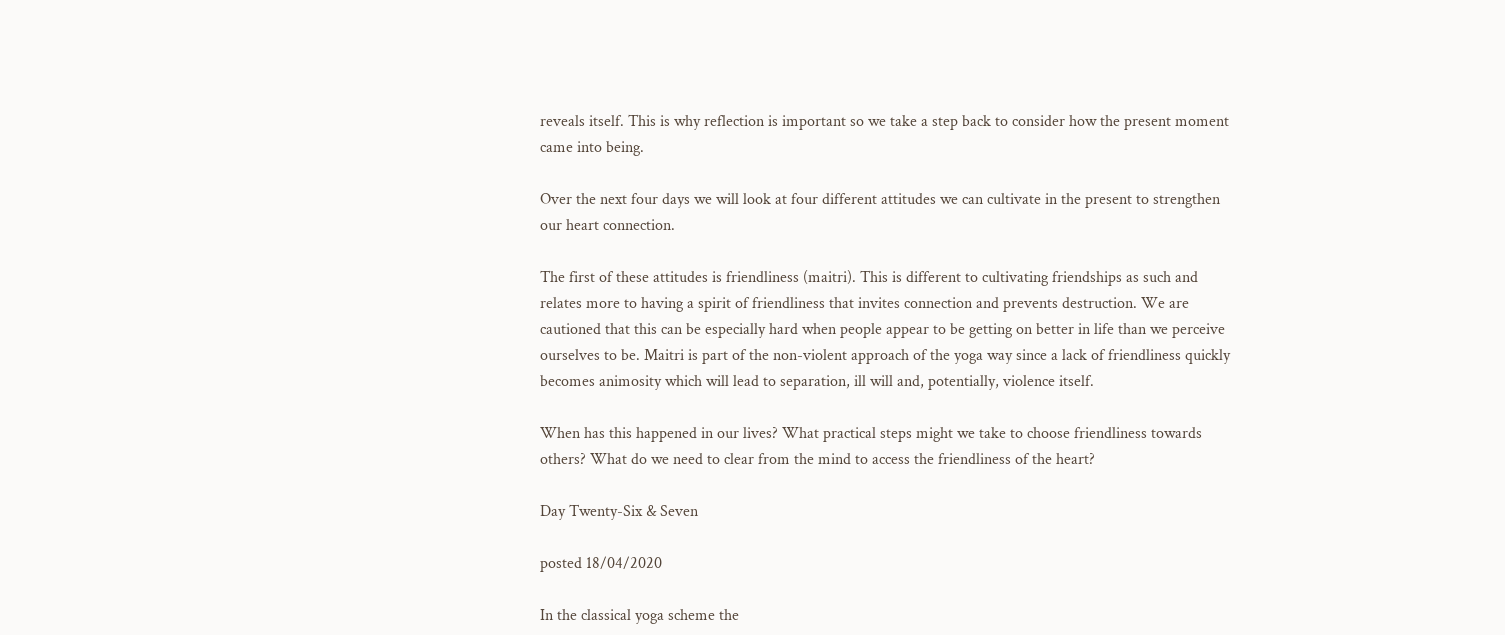reveals itself. This is why reflection is important so we take a step back to consider how the present moment came into being.

Over the next four days we will look at four different attitudes we can cultivate in the present to strengthen our heart connection.

The first of these attitudes is friendliness (maitri). This is different to cultivating friendships as such and relates more to having a spirit of friendliness that invites connection and prevents destruction. We are cautioned that this can be especially hard when people appear to be getting on better in life than we perceive ourselves to be. Maitri is part of the non-violent approach of the yoga way since a lack of friendliness quickly becomes animosity which will lead to separation, ill will and, potentially, violence itself.

When has this happened in our lives? What practical steps might we take to choose friendliness towards others? What do we need to clear from the mind to access the friendliness of the heart?

Day Twenty-Six & Seven

posted 18/04/2020

In the classical yoga scheme the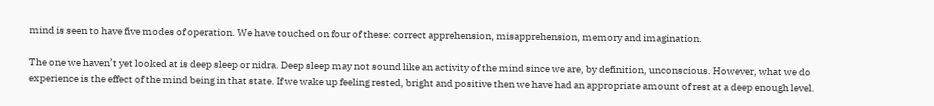mind is seen to have five modes of operation. We have touched on four of these: correct apprehension, misapprehension, memory and imagination.

The one we haven’t yet looked at is deep sleep or nidra. Deep sleep may not sound like an activity of the mind since we are, by definition, unconscious. However, what we do experience is the effect of the mind being in that state. If we wake up feeling rested, bright and positive then we have had an appropriate amount of rest at a deep enough level.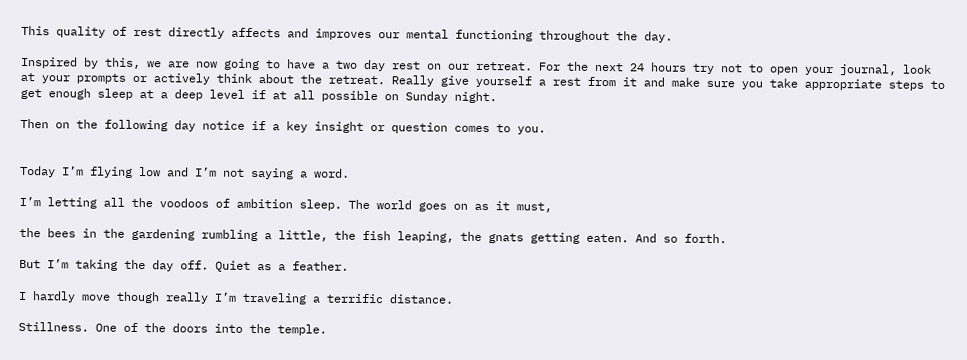This quality of rest directly affects and improves our mental functioning throughout the day.

Inspired by this, we are now going to have a two day rest on our retreat. For the next 24 hours try not to open your journal, look at your prompts or actively think about the retreat. Really give yourself a rest from it and make sure you take appropriate steps to get enough sleep at a deep level if at all possible on Sunday night.

Then on the following day notice if a key insight or question comes to you.


Today I’m flying low and I’m not saying a word.

I’m letting all the voodoos of ambition sleep. The world goes on as it must,

the bees in the gardening rumbling a little, the fish leaping, the gnats getting eaten. And so forth.

But I’m taking the day off. Quiet as a feather.

I hardly move though really I’m traveling a terrific distance.

Stillness. One of the doors into the temple.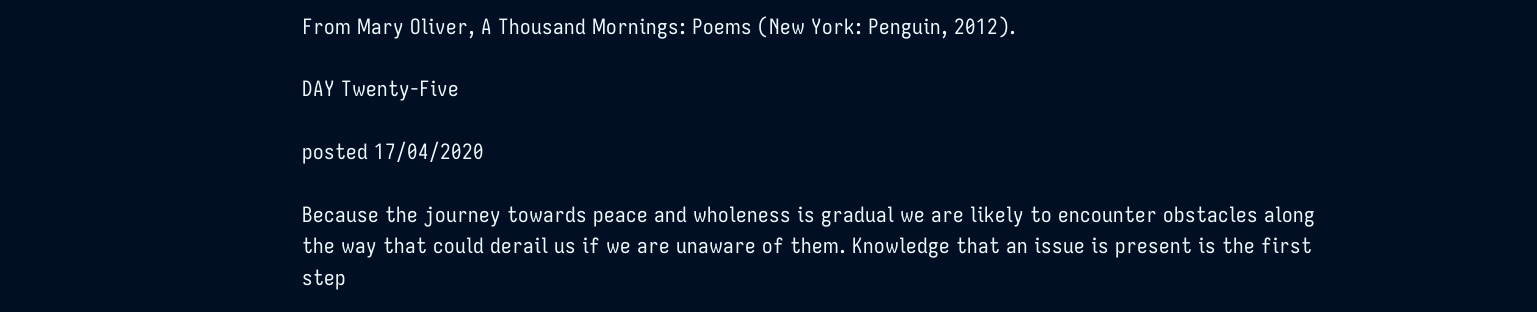From Mary Oliver, A Thousand Mornings: Poems (New York: Penguin, 2012).

DAY Twenty-Five

posted 17/04/2020

Because the journey towards peace and wholeness is gradual we are likely to encounter obstacles along the way that could derail us if we are unaware of them. Knowledge that an issue is present is the first step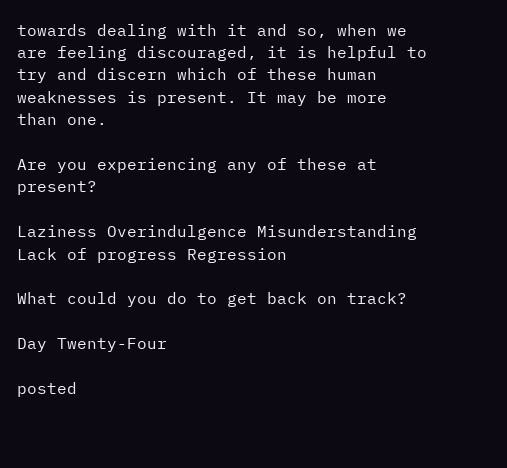towards dealing with it and so, when we are feeling discouraged, it is helpful to try and discern which of these human weaknesses is present. It may be more than one.

Are you experiencing any of these at present?

Laziness Overindulgence Misunderstanding Lack of progress Regression

What could you do to get back on track?

Day Twenty-Four

posted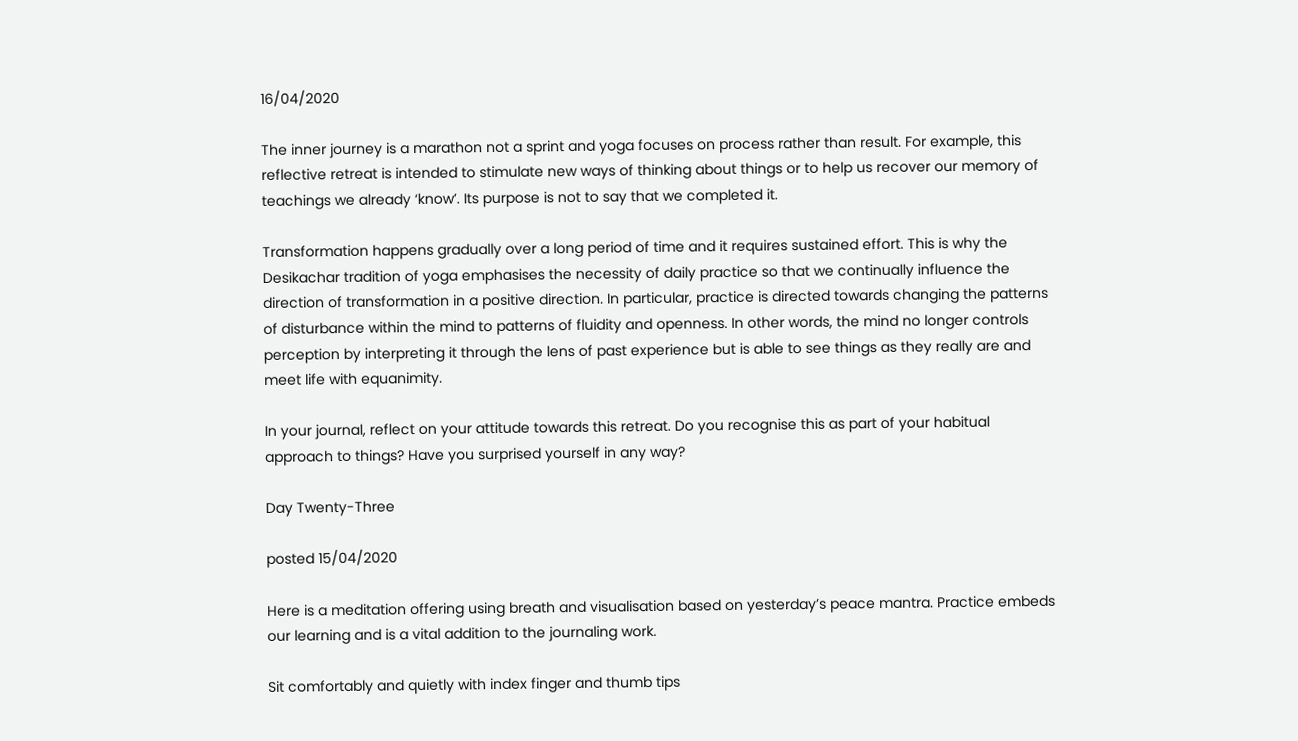16/04/2020

The inner journey is a marathon not a sprint and yoga focuses on process rather than result. For example, this reflective retreat is intended to stimulate new ways of thinking about things or to help us recover our memory of teachings we already ‘know’. Its purpose is not to say that we completed it.

Transformation happens gradually over a long period of time and it requires sustained effort. This is why the Desikachar tradition of yoga emphasises the necessity of daily practice so that we continually influence the direction of transformation in a positive direction. In particular, practice is directed towards changing the patterns of disturbance within the mind to patterns of fluidity and openness. In other words, the mind no longer controls perception by interpreting it through the lens of past experience but is able to see things as they really are and meet life with equanimity.

In your journal, reflect on your attitude towards this retreat. Do you recognise this as part of your habitual approach to things? Have you surprised yourself in any way?

Day Twenty-Three

posted 15/04/2020

Here is a meditation offering using breath and visualisation based on yesterday’s peace mantra. Practice embeds our learning and is a vital addition to the journaling work.

Sit comfortably and quietly with index finger and thumb tips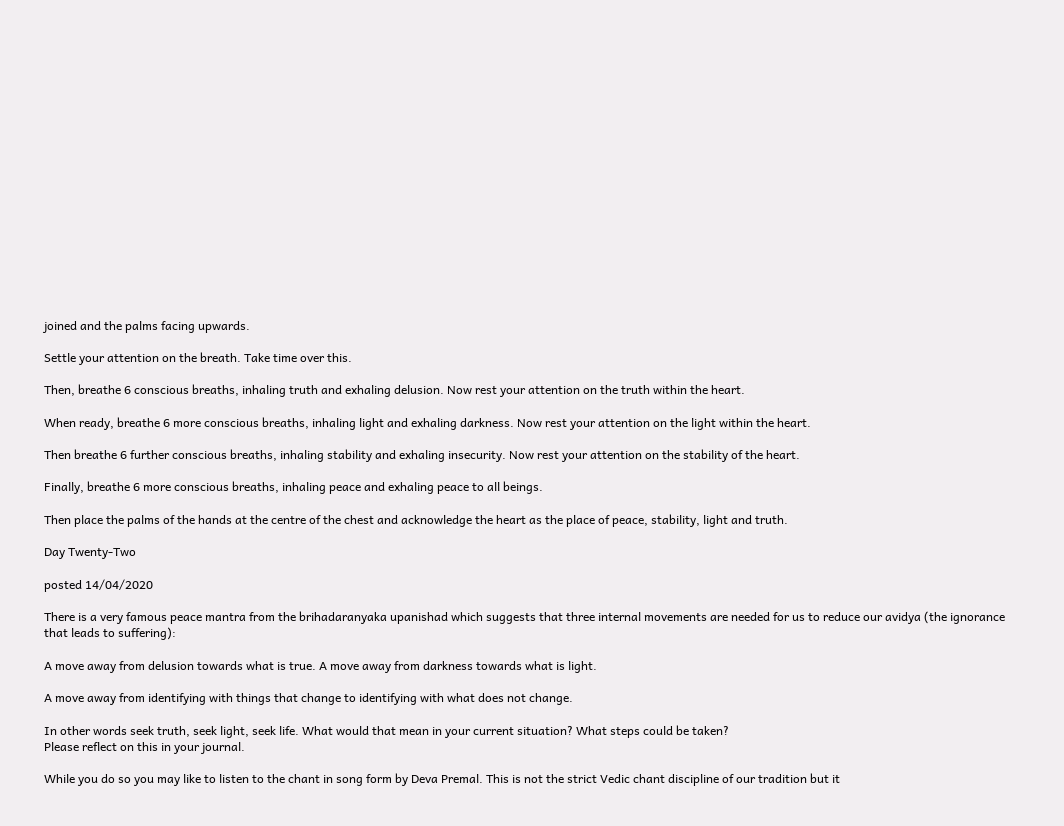joined and the palms facing upwards.

Settle your attention on the breath. Take time over this.

Then, breathe 6 conscious breaths, inhaling truth and exhaling delusion. Now rest your attention on the truth within the heart.

When ready, breathe 6 more conscious breaths, inhaling light and exhaling darkness. Now rest your attention on the light within the heart.

Then breathe 6 further conscious breaths, inhaling stability and exhaling insecurity. Now rest your attention on the stability of the heart.

Finally, breathe 6 more conscious breaths, inhaling peace and exhaling peace to all beings.

Then place the palms of the hands at the centre of the chest and acknowledge the heart as the place of peace, stability, light and truth.

Day Twenty-Two

posted 14/04/2020

There is a very famous peace mantra from the brihadaranyaka upanishad which suggests that three internal movements are needed for us to reduce our avidya (the ignorance that leads to suffering):

A move away from delusion towards what is true. A move away from darkness towards what is light.

A move away from identifying with things that change to identifying with what does not change.

In other words seek truth, seek light, seek life. What would that mean in your current situation? What steps could be taken?
Please reflect on this in your journal.

While you do so you may like to listen to the chant in song form by Deva Premal. This is not the strict Vedic chant discipline of our tradition but it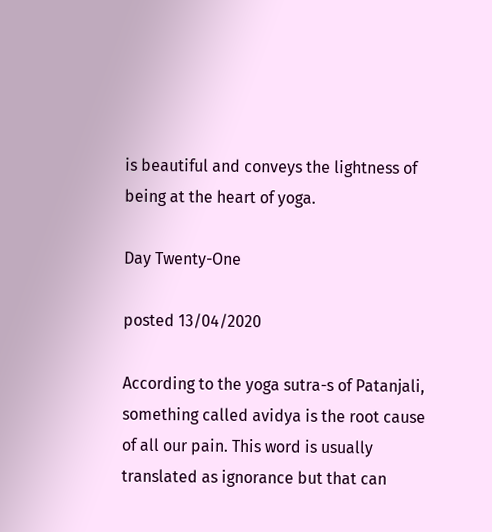is beautiful and conveys the lightness of being at the heart of yoga.

Day Twenty-One

posted 13/04/2020

According to the yoga sutra-s of Patanjali, something called avidya is the root cause of all our pain. This word is usually translated as ignorance but that can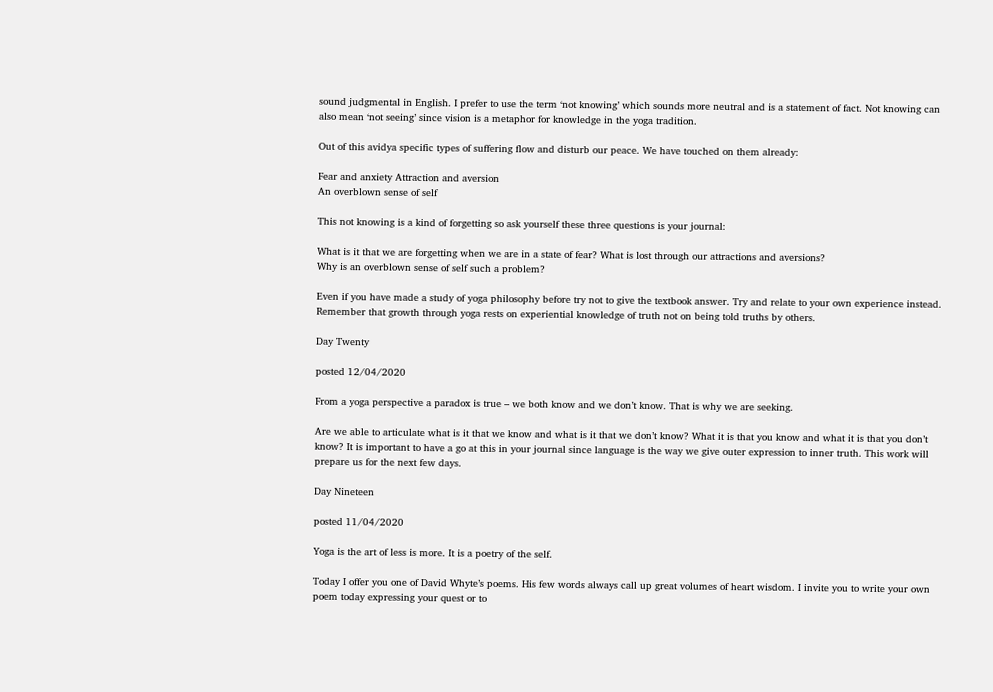sound judgmental in English. I prefer to use the term ‘not knowing’ which sounds more neutral and is a statement of fact. Not knowing can also mean ‘not seeing’ since vision is a metaphor for knowledge in the yoga tradition.

Out of this avidya specific types of suffering flow and disturb our peace. We have touched on them already:

Fear and anxiety Attraction and aversion
An overblown sense of self

This not knowing is a kind of forgetting so ask yourself these three questions is your journal:

What is it that we are forgetting when we are in a state of fear? What is lost through our attractions and aversions?
Why is an overblown sense of self such a problem?

Even if you have made a study of yoga philosophy before try not to give the textbook answer. Try and relate to your own experience instead. Remember that growth through yoga rests on experiential knowledge of truth not on being told truths by others.

Day Twenty

posted 12/04/2020

From a yoga perspective a paradox is true – we both know and we don’t know. That is why we are seeking.

Are we able to articulate what is it that we know and what is it that we don’t know? What it is that you know and what it is that you don’t know? It is important to have a go at this in your journal since language is the way we give outer expression to inner truth. This work will prepare us for the next few days.

Day Nineteen

posted 11/04/2020

Yoga is the art of less is more. It is a poetry of the self.

Today I offer you one of David Whyte’s poems. His few words always call up great volumes of heart wisdom. I invite you to write your own poem today expressing your quest or to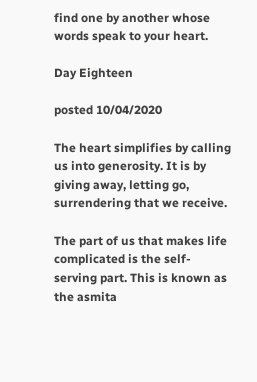find one by another whose words speak to your heart.

Day Eighteen

posted 10/04/2020

The heart simplifies by calling us into generosity. It is by giving away, letting go, surrendering that we receive.

The part of us that makes life complicated is the self-serving part. This is known as the asmita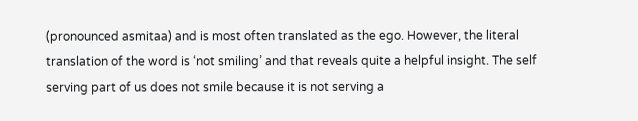(pronounced asmitaa) and is most often translated as the ego. However, the literal translation of the word is ‘not smiling’ and that reveals quite a helpful insight. The self serving part of us does not smile because it is not serving a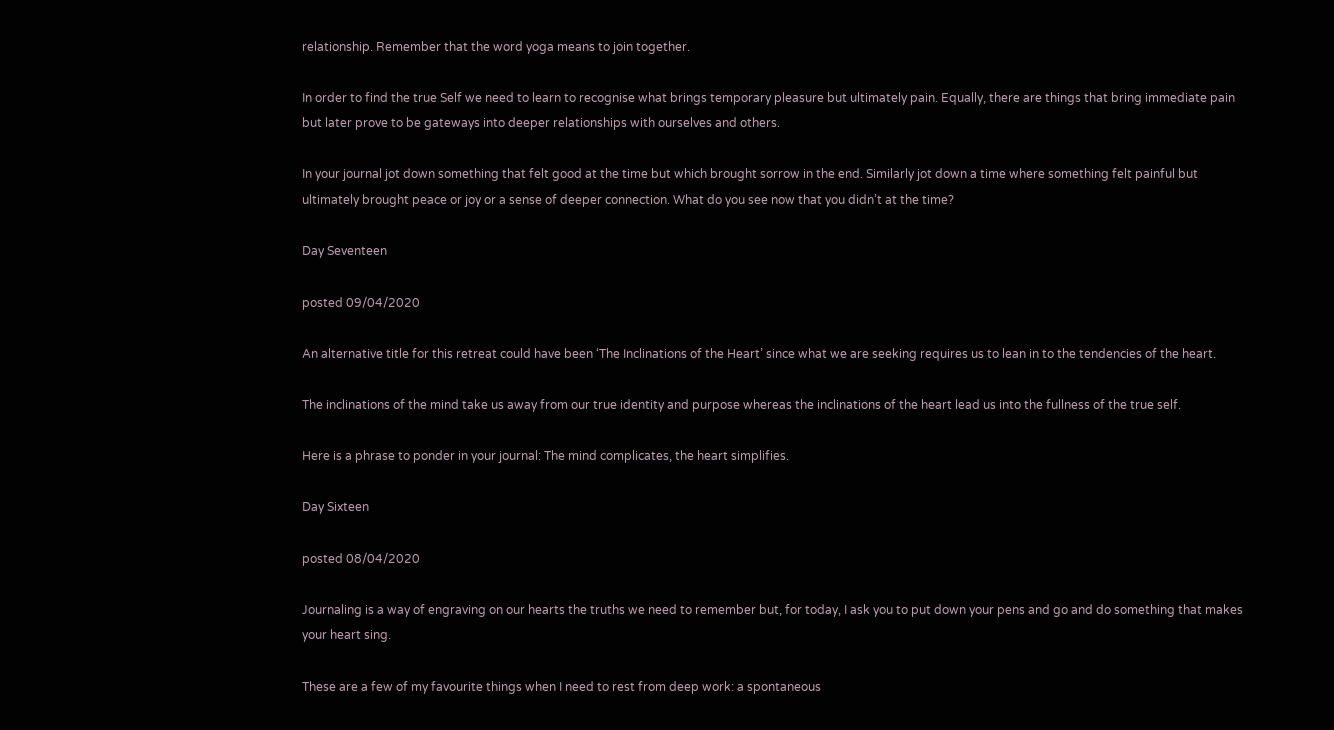relationship. Remember that the word yoga means to join together.

In order to find the true Self we need to learn to recognise what brings temporary pleasure but ultimately pain. Equally, there are things that bring immediate pain but later prove to be gateways into deeper relationships with ourselves and others.

In your journal jot down something that felt good at the time but which brought sorrow in the end. Similarly jot down a time where something felt painful but ultimately brought peace or joy or a sense of deeper connection. What do you see now that you didn’t at the time?

Day Seventeen

posted 09/04/2020

An alternative title for this retreat could have been ‘The Inclinations of the Heart’ since what we are seeking requires us to lean in to the tendencies of the heart.

The inclinations of the mind take us away from our true identity and purpose whereas the inclinations of the heart lead us into the fullness of the true self.

Here is a phrase to ponder in your journal: The mind complicates, the heart simplifies.

Day Sixteen

posted 08/04/2020

Journaling is a way of engraving on our hearts the truths we need to remember but, for today, I ask you to put down your pens and go and do something that makes your heart sing.

These are a few of my favourite things when I need to rest from deep work: a spontaneous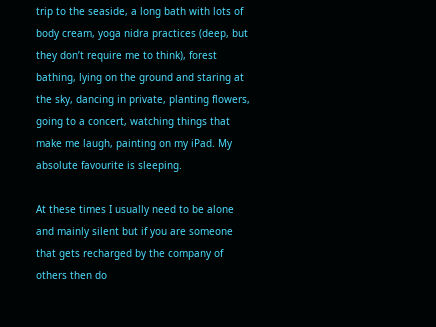trip to the seaside, a long bath with lots of body cream, yoga nidra practices (deep, but they don’t require me to think), forest bathing, lying on the ground and staring at the sky, dancing in private, planting flowers, going to a concert, watching things that make me laugh, painting on my iPad. My absolute favourite is sleeping.

At these times I usually need to be alone and mainly silent but if you are someone that gets recharged by the company of others then do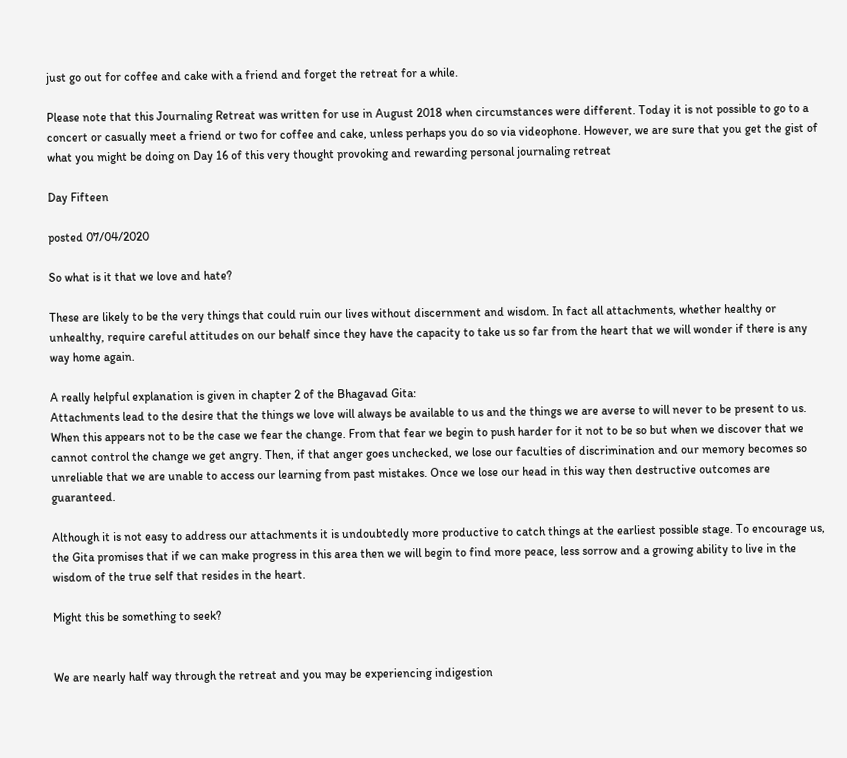just go out for coffee and cake with a friend and forget the retreat for a while.

Please note that this Journaling Retreat was written for use in August 2018 when circumstances were different. Today it is not possible to go to a concert or casually meet a friend or two for coffee and cake, unless perhaps you do so via videophone. However, we are sure that you get the gist of what you might be doing on Day 16 of this very thought provoking and rewarding personal journaling retreat

Day Fifteen

posted 07/04/2020

So what is it that we love and hate?

These are likely to be the very things that could ruin our lives without discernment and wisdom. In fact all attachments, whether healthy or unhealthy, require careful attitudes on our behalf since they have the capacity to take us so far from the heart that we will wonder if there is any way home again.

A really helpful explanation is given in chapter 2 of the Bhagavad Gita:
Attachments lead to the desire that the things we love will always be available to us and the things we are averse to will never to be present to us. When this appears not to be the case we fear the change. From that fear we begin to push harder for it not to be so but when we discover that we cannot control the change we get angry. Then, if that anger goes unchecked, we lose our faculties of discrimination and our memory becomes so unreliable that we are unable to access our learning from past mistakes. Once we lose our head in this way then destructive outcomes are guaranteed.

Although it is not easy to address our attachments it is undoubtedly more productive to catch things at the earliest possible stage. To encourage us, the Gita promises that if we can make progress in this area then we will begin to find more peace, less sorrow and a growing ability to live in the wisdom of the true self that resides in the heart.

Might this be something to seek?


We are nearly half way through the retreat and you may be experiencing indigestion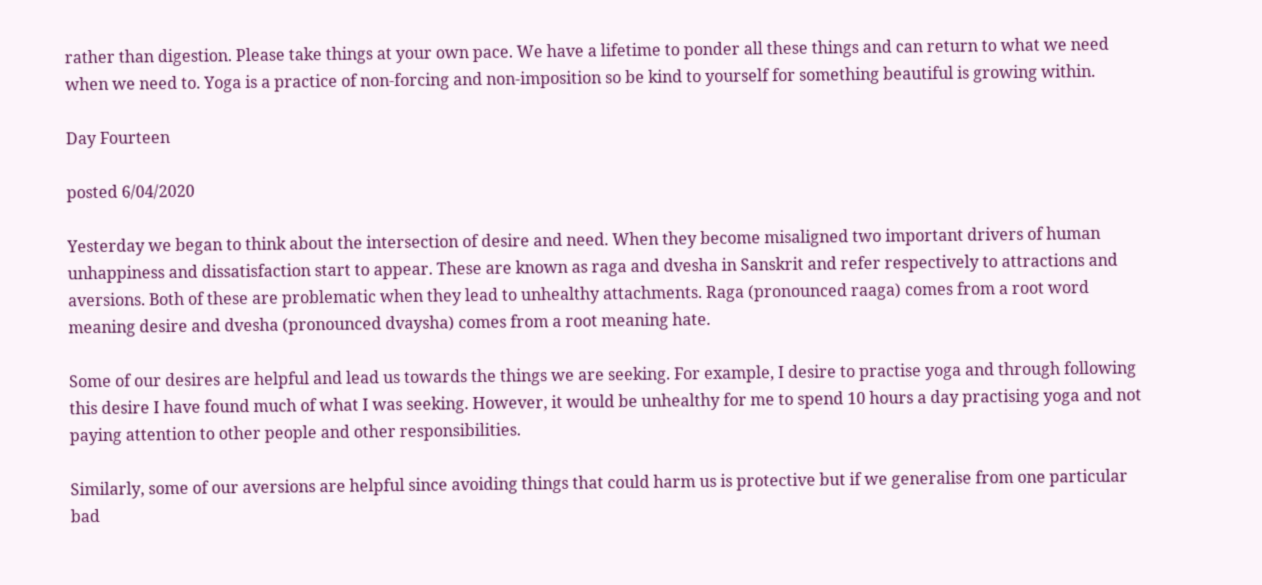rather than digestion. Please take things at your own pace. We have a lifetime to ponder all these things and can return to what we need when we need to. Yoga is a practice of non-forcing and non-imposition so be kind to yourself for something beautiful is growing within.

Day Fourteen

posted 6/04/2020

Yesterday we began to think about the intersection of desire and need. When they become misaligned two important drivers of human unhappiness and dissatisfaction start to appear. These are known as raga and dvesha in Sanskrit and refer respectively to attractions and aversions. Both of these are problematic when they lead to unhealthy attachments. Raga (pronounced raaga) comes from a root word meaning desire and dvesha (pronounced dvaysha) comes from a root meaning hate.

Some of our desires are helpful and lead us towards the things we are seeking. For example, I desire to practise yoga and through following this desire I have found much of what I was seeking. However, it would be unhealthy for me to spend 10 hours a day practising yoga and not paying attention to other people and other responsibilities.

Similarly, some of our aversions are helpful since avoiding things that could harm us is protective but if we generalise from one particular bad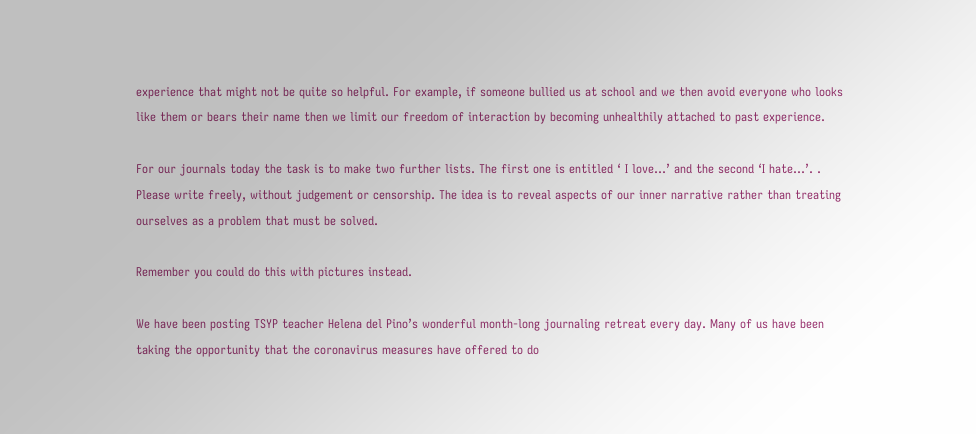experience that might not be quite so helpful. For example, if someone bullied us at school and we then avoid everyone who looks like them or bears their name then we limit our freedom of interaction by becoming unhealthily attached to past experience.

For our journals today the task is to make two further lists. The first one is entitled ‘ I love…’ and the second ‘I hate…’. . Please write freely, without judgement or censorship. The idea is to reveal aspects of our inner narrative rather than treating ourselves as a problem that must be solved.

Remember you could do this with pictures instead.

We have been posting TSYP teacher Helena del Pino’s wonderful month-long journaling retreat every day. Many of us have been taking the opportunity that the coronavirus measures have offered to do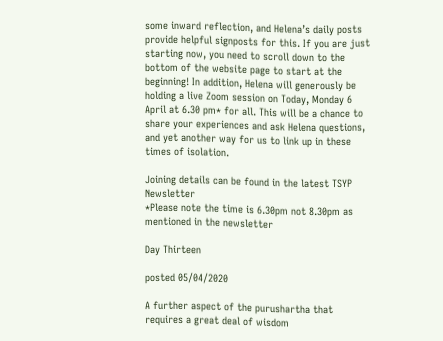some inward reflection, and Helena’s daily posts provide helpful signposts for this. If you are just starting now, you need to scroll down to the bottom of the website page to start at the beginning! In addition, Helena will generously be holding a live Zoom session on Today, Monday 6 April at 6.30 pm* for all. This will be a chance to share your experiences and ask Helena questions, and yet another way for us to link up in these times of isolation.

Joining details can be found in the latest TSYP Newsletter
*Please note the time is 6.30pm not 8.30pm as mentioned in the newsletter

Day Thirteen

posted 05/04/2020

A further aspect of the purushartha that requires a great deal of wisdom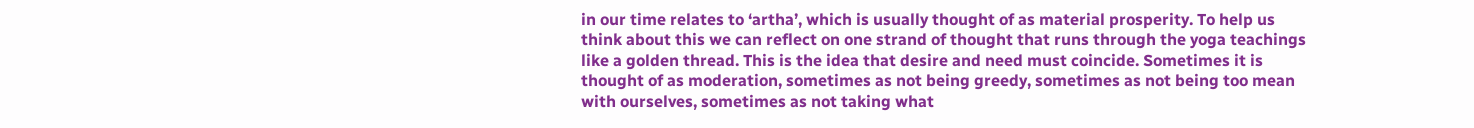in our time relates to ‘artha’, which is usually thought of as material prosperity. To help us think about this we can reflect on one strand of thought that runs through the yoga teachings like a golden thread. This is the idea that desire and need must coincide. Sometimes it is thought of as moderation, sometimes as not being greedy, sometimes as not being too mean with ourselves, sometimes as not taking what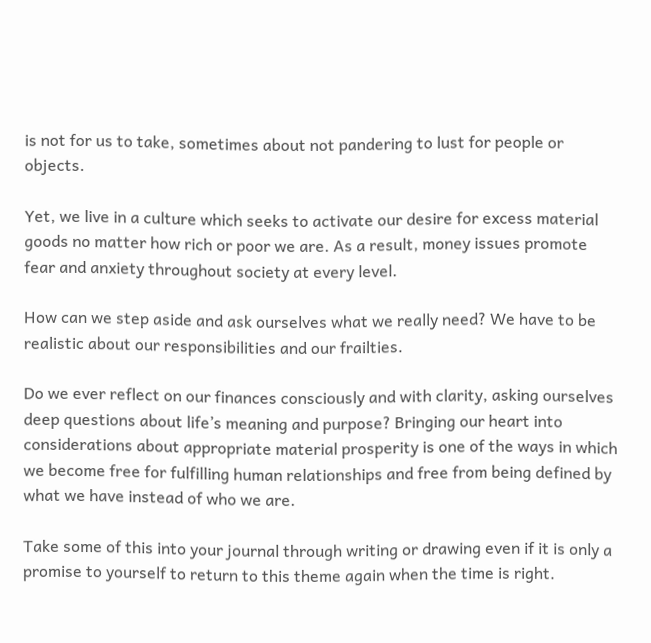is not for us to take, sometimes about not pandering to lust for people or objects.

Yet, we live in a culture which seeks to activate our desire for excess material goods no matter how rich or poor we are. As a result, money issues promote fear and anxiety throughout society at every level.

How can we step aside and ask ourselves what we really need? We have to be realistic about our responsibilities and our frailties.

Do we ever reflect on our finances consciously and with clarity, asking ourselves deep questions about life’s meaning and purpose? Bringing our heart into considerations about appropriate material prosperity is one of the ways in which we become free for fulfilling human relationships and free from being defined by what we have instead of who we are.

Take some of this into your journal through writing or drawing even if it is only a promise to yourself to return to this theme again when the time is right.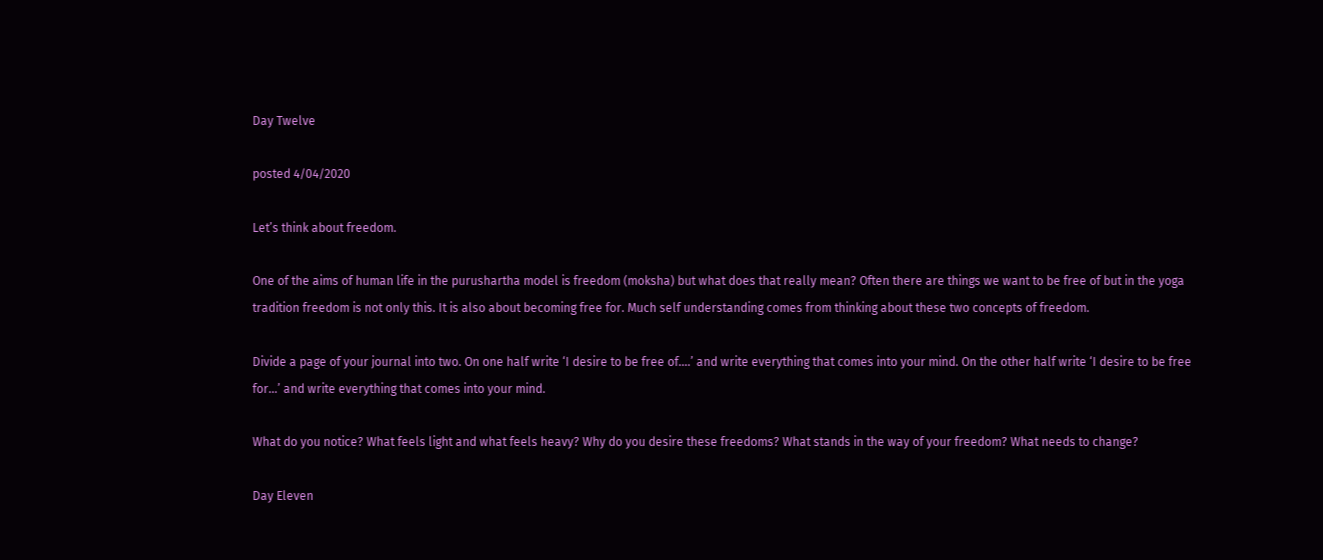Day Twelve

posted 4/04/2020

Let’s think about freedom.

One of the aims of human life in the purushartha model is freedom (moksha) but what does that really mean? Often there are things we want to be free of but in the yoga tradition freedom is not only this. It is also about becoming free for. Much self understanding comes from thinking about these two concepts of freedom.

Divide a page of your journal into two. On one half write ‘I desire to be free of….’ and write everything that comes into your mind. On the other half write ‘I desire to be free for…’ and write everything that comes into your mind.

What do you notice? What feels light and what feels heavy? Why do you desire these freedoms? What stands in the way of your freedom? What needs to change?

Day Eleven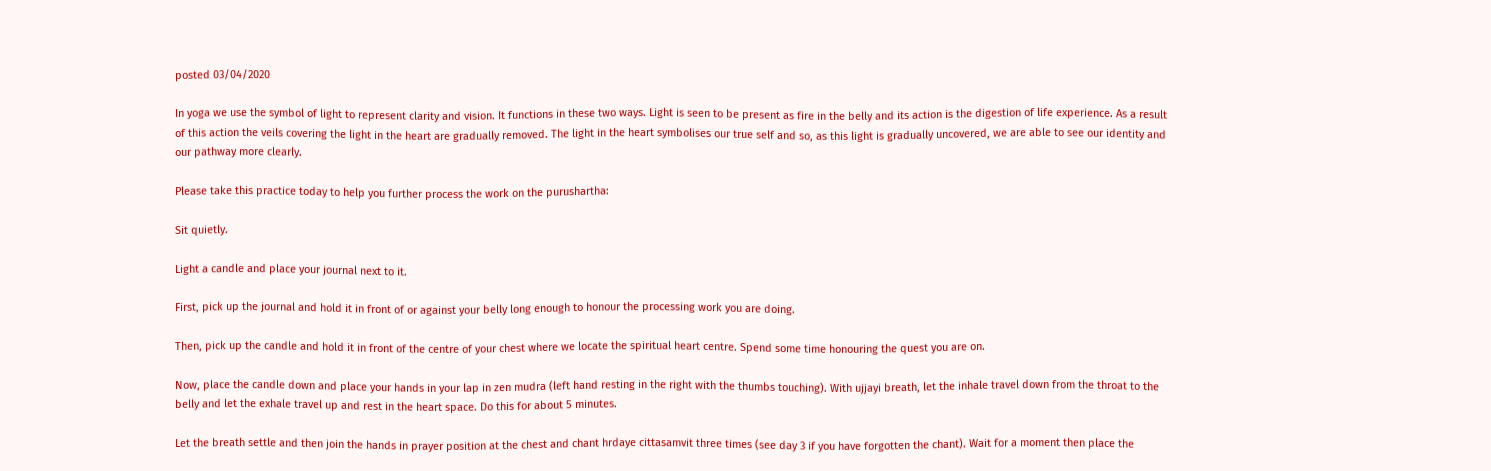posted 03/04/2020

In yoga we use the symbol of light to represent clarity and vision. It functions in these two ways. Light is seen to be present as fire in the belly and its action is the digestion of life experience. As a result of this action the veils covering the light in the heart are gradually removed. The light in the heart symbolises our true self and so, as this light is gradually uncovered, we are able to see our identity and our pathway more clearly.

Please take this practice today to help you further process the work on the purushartha:

Sit quietly.

Light a candle and place your journal next to it.

First, pick up the journal and hold it in front of or against your belly long enough to honour the processing work you are doing.

Then, pick up the candle and hold it in front of the centre of your chest where we locate the spiritual heart centre. Spend some time honouring the quest you are on.

Now, place the candle down and place your hands in your lap in zen mudra (left hand resting in the right with the thumbs touching). With ujjayi breath, let the inhale travel down from the throat to the belly and let the exhale travel up and rest in the heart space. Do this for about 5 minutes.

Let the breath settle and then join the hands in prayer position at the chest and chant hrdaye cittasamvit three times (see day 3 if you have forgotten the chant). Wait for a moment then place the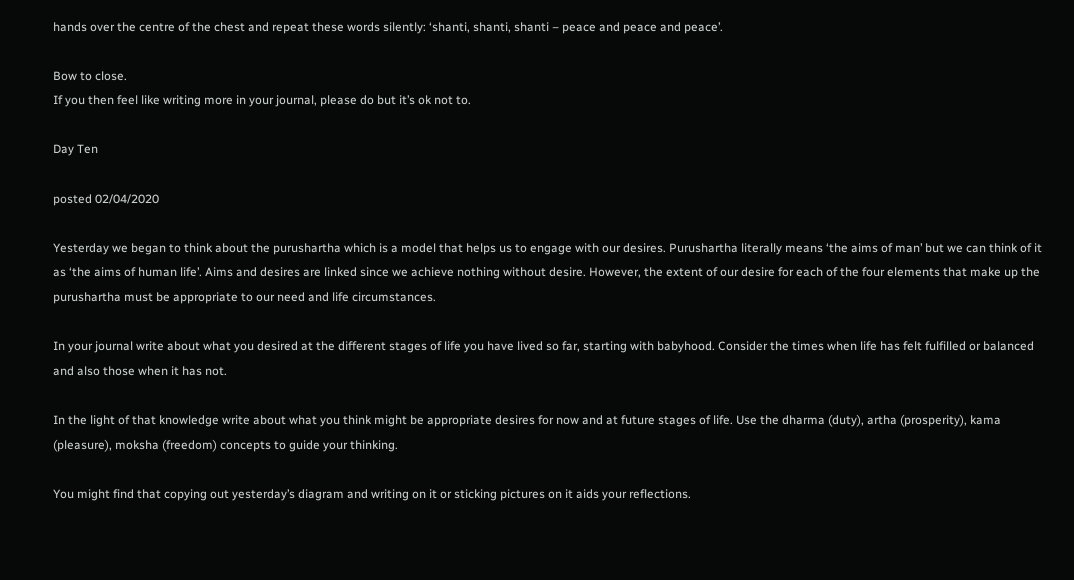hands over the centre of the chest and repeat these words silently: ‘shanti, shanti, shanti – peace and peace and peace’.

Bow to close.
If you then feel like writing more in your journal, please do but it’s ok not to.

Day Ten

posted 02/04/2020

Yesterday we began to think about the purushartha which is a model that helps us to engage with our desires. Purushartha literally means ‘the aims of man’ but we can think of it as ‘the aims of human life’. Aims and desires are linked since we achieve nothing without desire. However, the extent of our desire for each of the four elements that make up the purushartha must be appropriate to our need and life circumstances.

In your journal write about what you desired at the different stages of life you have lived so far, starting with babyhood. Consider the times when life has felt fulfilled or balanced and also those when it has not.

In the light of that knowledge write about what you think might be appropriate desires for now and at future stages of life. Use the dharma (duty), artha (prosperity), kama (pleasure), moksha (freedom) concepts to guide your thinking.

You might find that copying out yesterday’s diagram and writing on it or sticking pictures on it aids your reflections.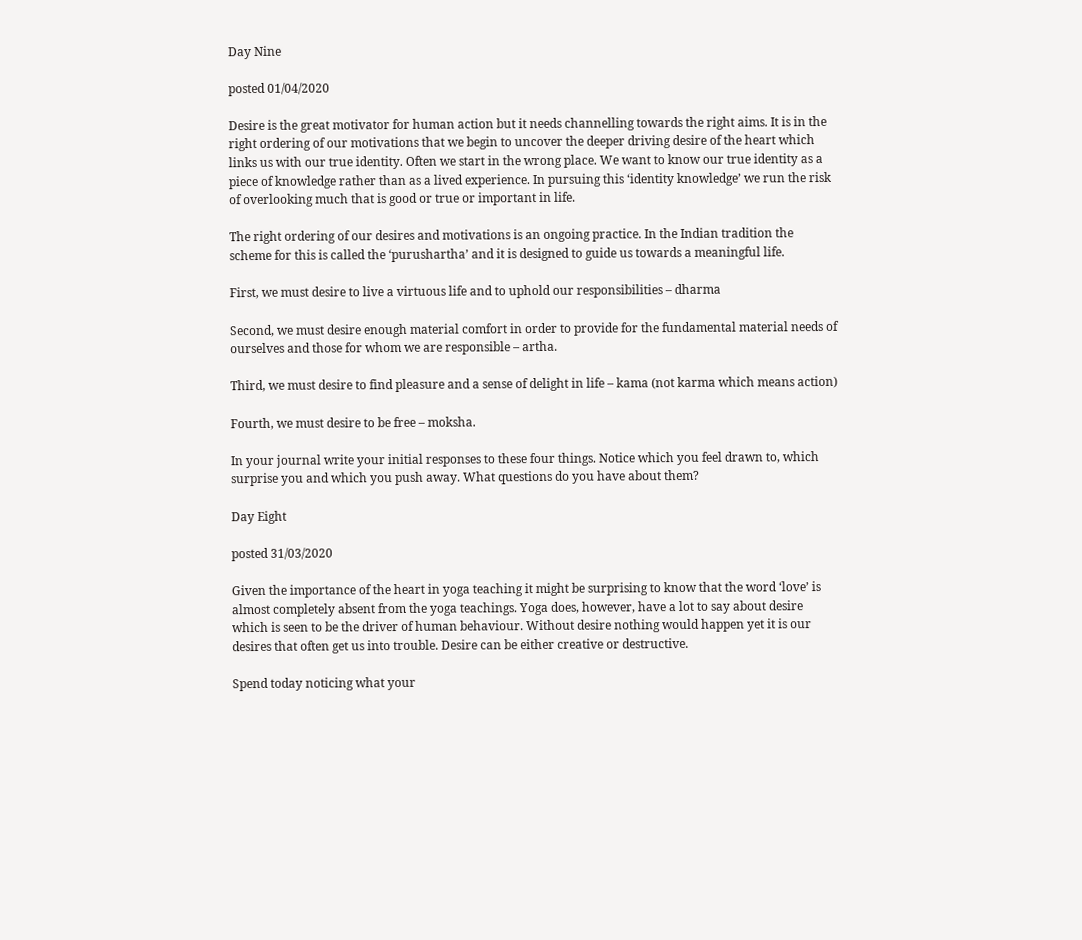Day Nine

posted 01/04/2020

Desire is the great motivator for human action but it needs channelling towards the right aims. It is in the right ordering of our motivations that we begin to uncover the deeper driving desire of the heart which links us with our true identity. Often we start in the wrong place. We want to know our true identity as a piece of knowledge rather than as a lived experience. In pursuing this ‘identity knowledge’ we run the risk of overlooking much that is good or true or important in life.

The right ordering of our desires and motivations is an ongoing practice. In the Indian tradition the scheme for this is called the ‘purushartha’ and it is designed to guide us towards a meaningful life.

First, we must desire to live a virtuous life and to uphold our responsibilities – dharma

Second, we must desire enough material comfort in order to provide for the fundamental material needs of ourselves and those for whom we are responsible – artha.

Third, we must desire to find pleasure and a sense of delight in life – kama (not karma which means action)

Fourth, we must desire to be free – moksha.

In your journal write your initial responses to these four things. Notice which you feel drawn to, which surprise you and which you push away. What questions do you have about them?

Day Eight

posted 31/03/2020

Given the importance of the heart in yoga teaching it might be surprising to know that the word ‘love’ is almost completely absent from the yoga teachings. Yoga does, however, have a lot to say about desire which is seen to be the driver of human behaviour. Without desire nothing would happen yet it is our desires that often get us into trouble. Desire can be either creative or destructive.

Spend today noticing what your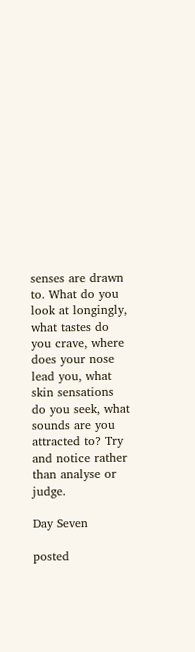senses are drawn to. What do you look at longingly, what tastes do you crave, where does your nose lead you, what skin sensations do you seek, what sounds are you attracted to? Try and notice rather than analyse or judge.

Day Seven

posted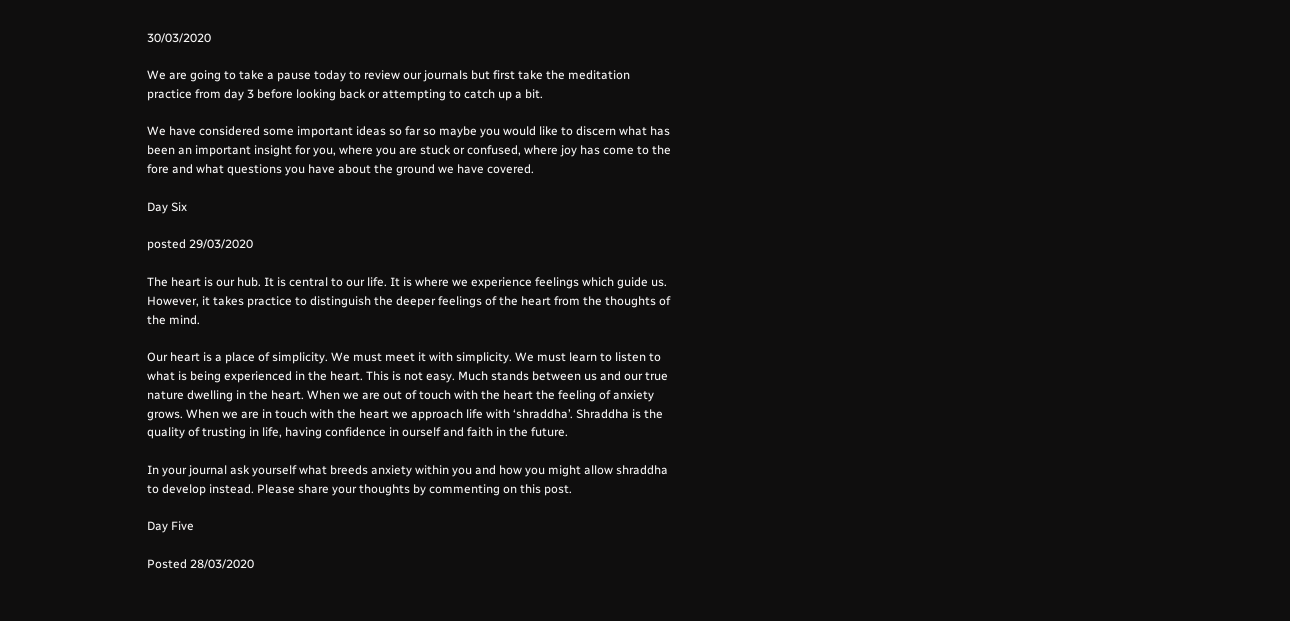30/03/2020

We are going to take a pause today to review our journals but first take the meditation practice from day 3 before looking back or attempting to catch up a bit.

We have considered some important ideas so far so maybe you would like to discern what has been an important insight for you, where you are stuck or confused, where joy has come to the fore and what questions you have about the ground we have covered.

Day Six

posted 29/03/2020

The heart is our hub. It is central to our life. It is where we experience feelings which guide us. However, it takes practice to distinguish the deeper feelings of the heart from the thoughts of the mind.

Our heart is a place of simplicity. We must meet it with simplicity. We must learn to listen to what is being experienced in the heart. This is not easy. Much stands between us and our true nature dwelling in the heart. When we are out of touch with the heart the feeling of anxiety grows. When we are in touch with the heart we approach life with ‘shraddha’. Shraddha is the quality of trusting in life, having confidence in ourself and faith in the future.

In your journal ask yourself what breeds anxiety within you and how you might allow shraddha to develop instead. Please share your thoughts by commenting on this post.

Day Five

Posted 28/03/2020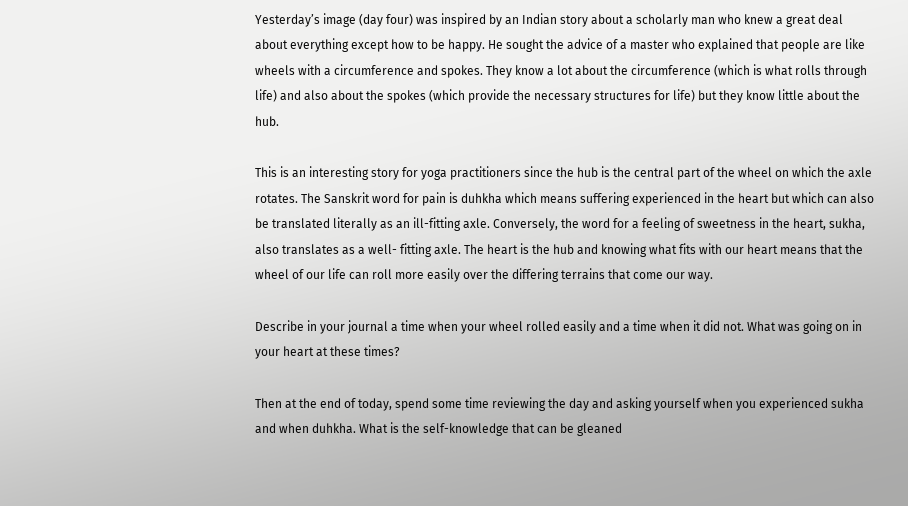Yesterday’s image (day four) was inspired by an Indian story about a scholarly man who knew a great deal about everything except how to be happy. He sought the advice of a master who explained that people are like wheels with a circumference and spokes. They know a lot about the circumference (which is what rolls through life) and also about the spokes (which provide the necessary structures for life) but they know little about the hub.

This is an interesting story for yoga practitioners since the hub is the central part of the wheel on which the axle rotates. The Sanskrit word for pain is duhkha which means suffering experienced in the heart but which can also be translated literally as an ill-fitting axle. Conversely, the word for a feeling of sweetness in the heart, sukha, also translates as a well- fitting axle. The heart is the hub and knowing what fits with our heart means that the wheel of our life can roll more easily over the differing terrains that come our way.

Describe in your journal a time when your wheel rolled easily and a time when it did not. What was going on in your heart at these times?

Then at the end of today, spend some time reviewing the day and asking yourself when you experienced sukha and when duhkha. What is the self-knowledge that can be gleaned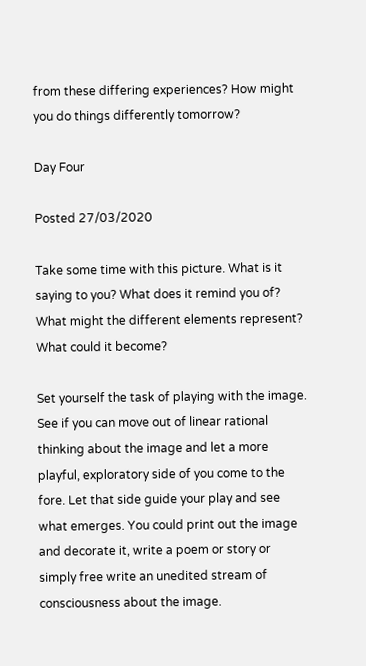from these differing experiences? How might you do things differently tomorrow?

Day Four

Posted 27/03/2020

Take some time with this picture. What is it saying to you? What does it remind you of? What might the different elements represent? What could it become?

Set yourself the task of playing with the image. See if you can move out of linear rational thinking about the image and let a more playful, exploratory side of you come to the fore. Let that side guide your play and see what emerges. You could print out the image and decorate it, write a poem or story or simply free write an unedited stream of consciousness about the image.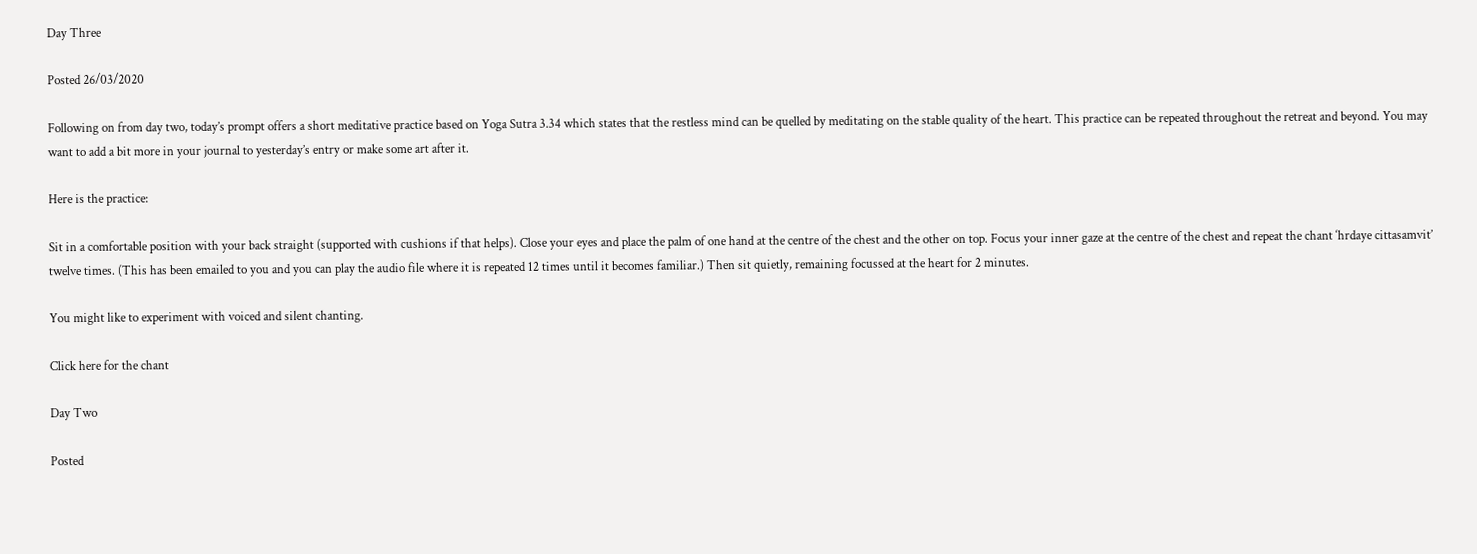Day Three

Posted 26/03/2020

Following on from day two, today’s prompt offers a short meditative practice based on Yoga Sutra 3.34 which states that the restless mind can be quelled by meditating on the stable quality of the heart. This practice can be repeated throughout the retreat and beyond. You may want to add a bit more in your journal to yesterday’s entry or make some art after it.

Here is the practice:

Sit in a comfortable position with your back straight (supported with cushions if that helps). Close your eyes and place the palm of one hand at the centre of the chest and the other on top. Focus your inner gaze at the centre of the chest and repeat the chant ‘hrdaye cittasamvit’ twelve times. (This has been emailed to you and you can play the audio file where it is repeated 12 times until it becomes familiar.) Then sit quietly, remaining focussed at the heart for 2 minutes.

You might like to experiment with voiced and silent chanting.

Click here for the chant

Day Two

Posted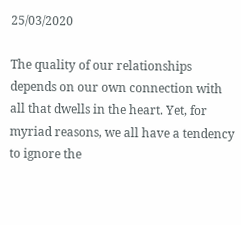25/03/2020

The quality of our relationships depends on our own connection with all that dwells in the heart. Yet, for myriad reasons, we all have a tendency to ignore the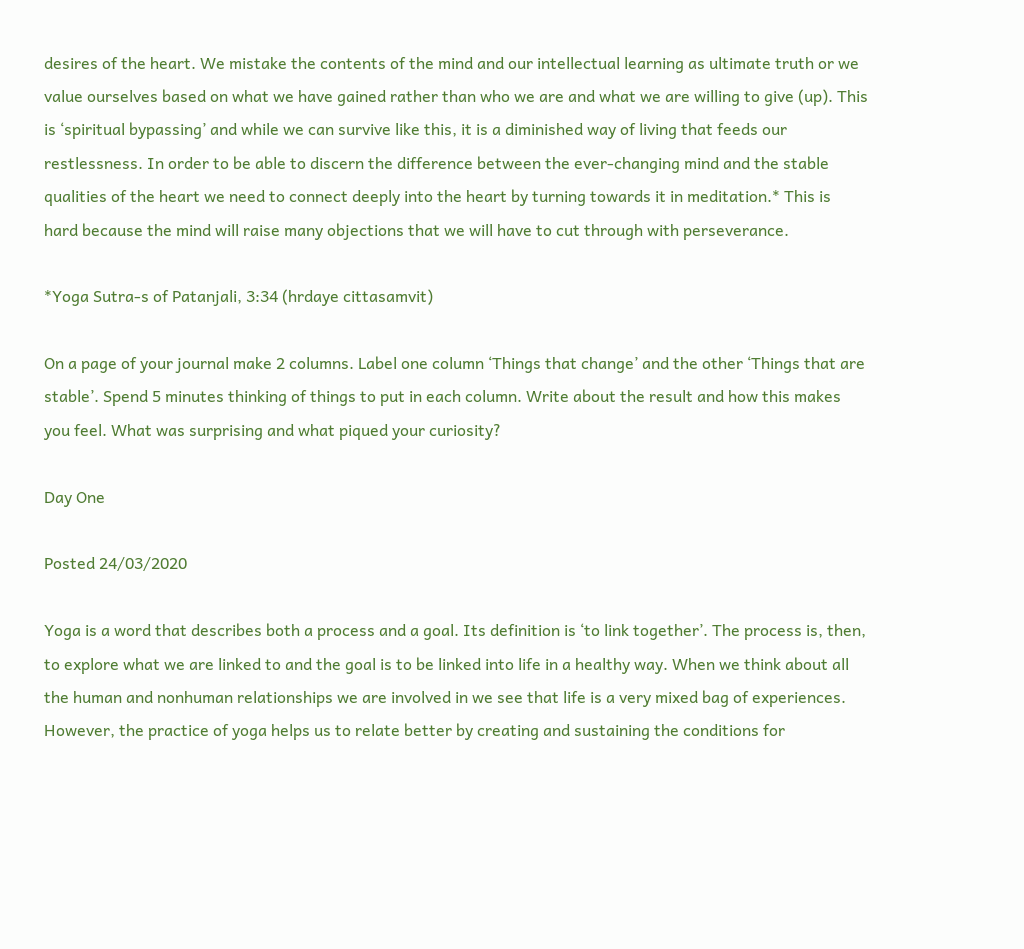desires of the heart. We mistake the contents of the mind and our intellectual learning as ultimate truth or we value ourselves based on what we have gained rather than who we are and what we are willing to give (up). This is ‘spiritual bypassing’ and while we can survive like this, it is a diminished way of living that feeds our restlessness. In order to be able to discern the difference between the ever-changing mind and the stable qualities of the heart we need to connect deeply into the heart by turning towards it in meditation.* This is hard because the mind will raise many objections that we will have to cut through with perseverance.

*Yoga Sutra-s of Patanjali, 3:34 (hrdaye cittasamvit)

On a page of your journal make 2 columns. Label one column ‘Things that change’ and the other ‘Things that are stable’. Spend 5 minutes thinking of things to put in each column. Write about the result and how this makes you feel. What was surprising and what piqued your curiosity?

Day One

Posted 24/03/2020

Yoga is a word that describes both a process and a goal. Its definition is ‘to link together’. The process is, then, to explore what we are linked to and the goal is to be linked into life in a healthy way. When we think about all the human and nonhuman relationships we are involved in we see that life is a very mixed bag of experiences. However, the practice of yoga helps us to relate better by creating and sustaining the conditions for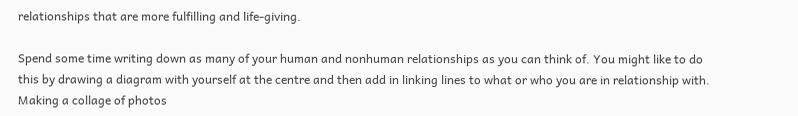relationships that are more fulfilling and life-giving.

Spend some time writing down as many of your human and nonhuman relationships as you can think of. You might like to do this by drawing a diagram with yourself at the centre and then add in linking lines to what or who you are in relationship with. Making a collage of photos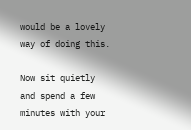would be a lovely way of doing this.

Now sit quietly and spend a few minutes with your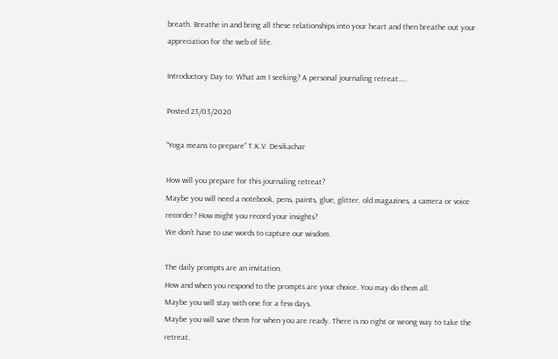breath. Breathe in and bring all these relationships into your heart and then breathe out your appreciation for the web of life.

Introductory Day to: What am I seeking? A personal journaling retreat…..

Posted 23/03/2020

“Yoga means to prepare” T.K.V. Desikachar

How will you prepare for this journaling retreat?
Maybe you will need a notebook, pens, paints, glue, glitter, old magazines, a camera or voice recorder? How might you record your insights?
We don’t have to use words to capture our wisdom.

The daily prompts are an invitation.
How and when you respond to the prompts are your choice. You may do them all.
Maybe you will stay with one for a few days.
Maybe you will save them for when you are ready. There is no right or wrong way to take the retreat.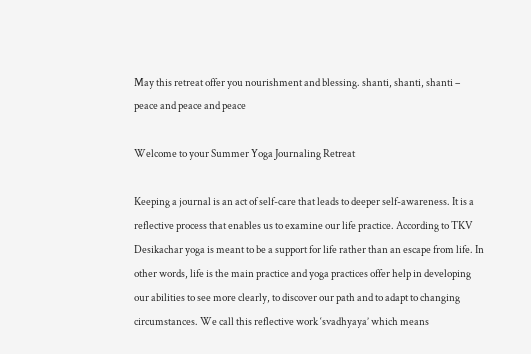May this retreat offer you nourishment and blessing. shanti, shanti, shanti – peace and peace and peace

Welcome to your Summer Yoga Journaling Retreat

Keeping a journal is an act of self-care that leads to deeper self-awareness. It is a reflective process that enables us to examine our life practice. According to TKV Desikachar yoga is meant to be a support for life rather than an escape from life. In other words, life is the main practice and yoga practices offer help in developing our abilities to see more clearly, to discover our path and to adapt to changing circumstances. We call this reflective work ‘svadhyaya’ which means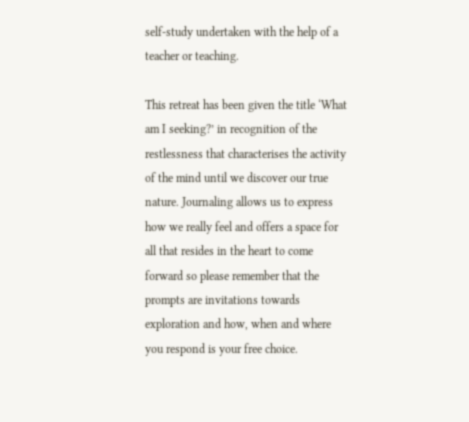self-study undertaken with the help of a teacher or teaching.

This retreat has been given the title ‘What am I seeking?’ in recognition of the restlessness that characterises the activity of the mind until we discover our true nature. Journaling allows us to express how we really feel and offers a space for all that resides in the heart to come forward so please remember that the prompts are invitations towards exploration and how, when and where you respond is your free choice.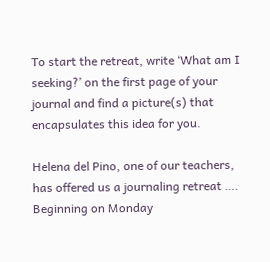To start the retreat, write ‘What am I seeking?’ on the first page of your journal and find a picture(s) that encapsulates this idea for you.

Helena del Pino, one of our teachers, has offered us a journaling retreat …. Beginning on Monday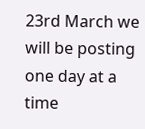23rd March we will be posting one day at a time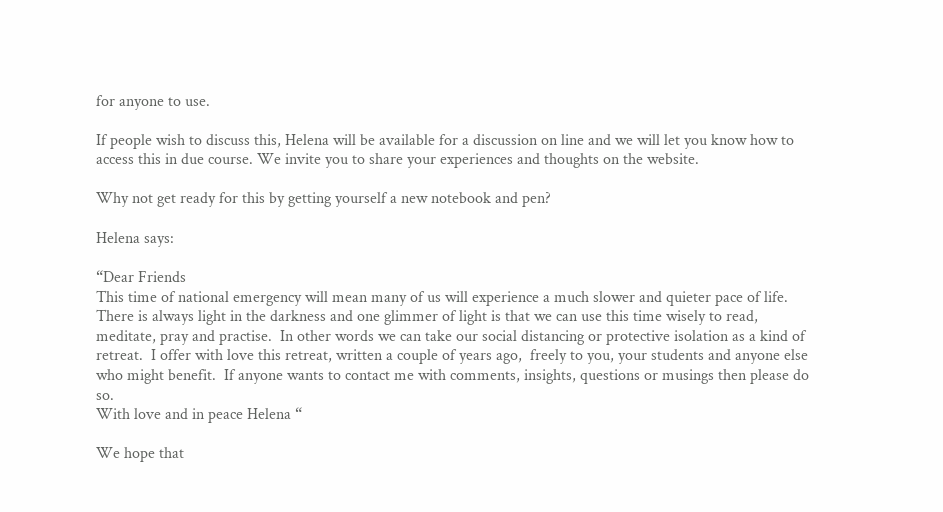for anyone to use.

If people wish to discuss this, Helena will be available for a discussion on line and we will let you know how to access this in due course. We invite you to share your experiences and thoughts on the website.

Why not get ready for this by getting yourself a new notebook and pen?

Helena says:

“Dear Friends
This time of national emergency will mean many of us will experience a much slower and quieter pace of life.  There is always light in the darkness and one glimmer of light is that we can use this time wisely to read, meditate, pray and practise.  In other words we can take our social distancing or protective isolation as a kind of retreat.  I offer with love this retreat, written a couple of years ago,  freely to you, your students and anyone else who might benefit.  If anyone wants to contact me with comments, insights, questions or musings then please do so.
With love and in peace Helena “

We hope that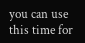you can use this time for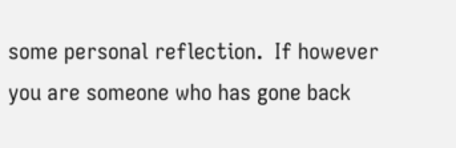some personal reflection.  If however you are someone who has gone back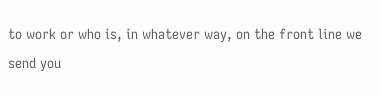to work or who is, in whatever way, on the front line we send you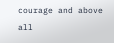courage and above all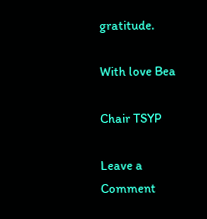gratitude.

With love Bea

Chair TSYP

Leave a Comment